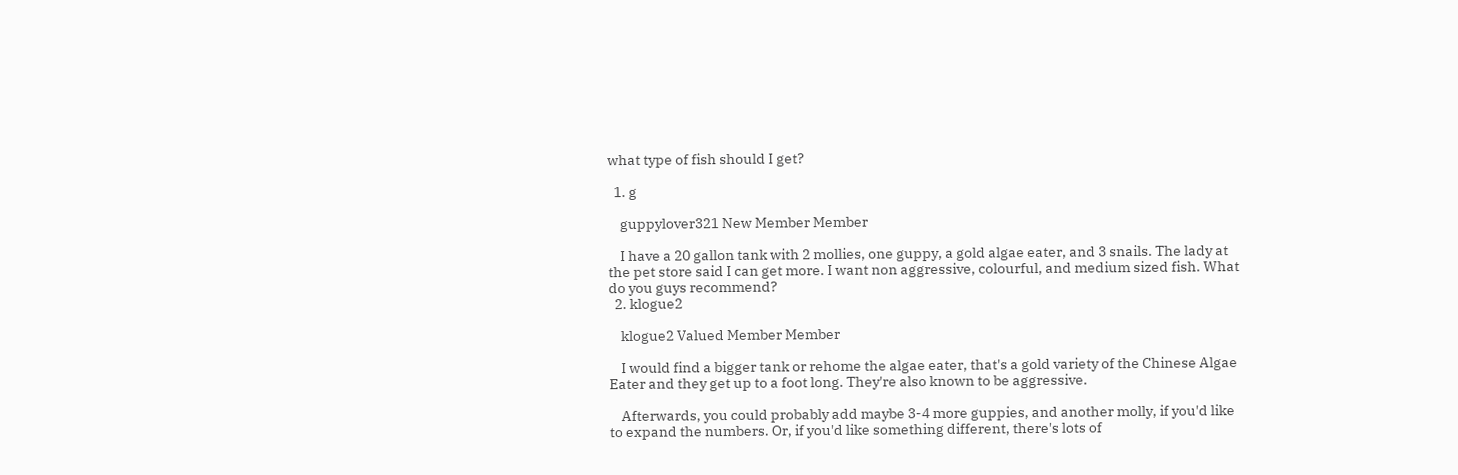what type of fish should I get?

  1. g

    guppylover321 New Member Member

    I have a 20 gallon tank with 2 mollies, one guppy, a gold algae eater, and 3 snails. The lady at the pet store said I can get more. I want non aggressive, colourful, and medium sized fish. What do you guys recommend?
  2. klogue2

    klogue2 Valued Member Member

    I would find a bigger tank or rehome the algae eater, that's a gold variety of the Chinese Algae Eater and they get up to a foot long. They're also known to be aggressive.

    Afterwards, you could probably add maybe 3-4 more guppies, and another molly, if you'd like to expand the numbers. Or, if you'd like something different, there's lots of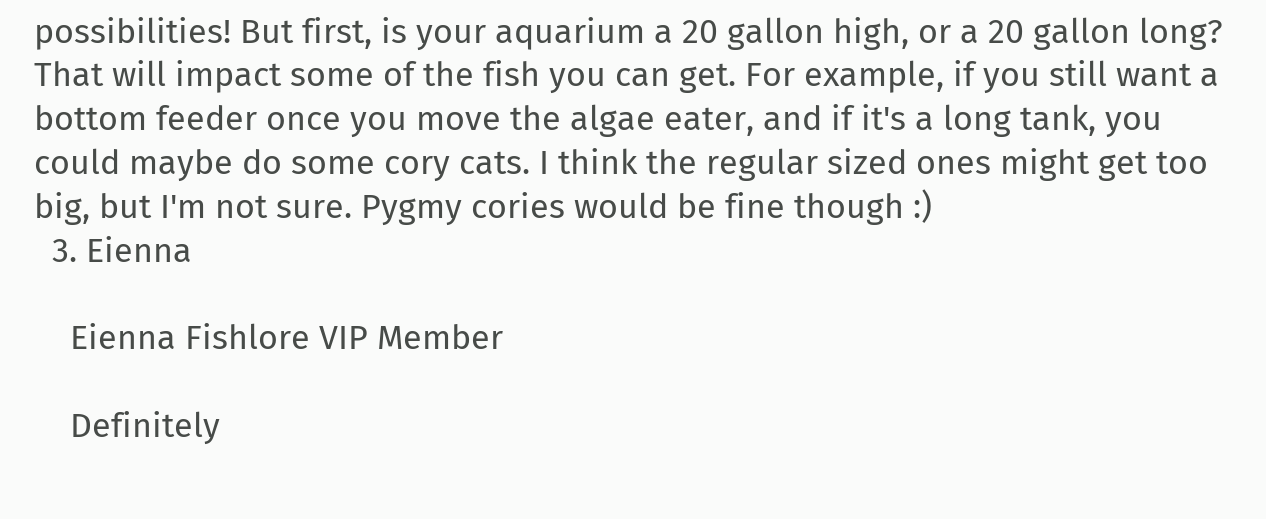possibilities! But first, is your aquarium a 20 gallon high, or a 20 gallon long? That will impact some of the fish you can get. For example, if you still want a bottom feeder once you move the algae eater, and if it's a long tank, you could maybe do some cory cats. I think the regular sized ones might get too big, but I'm not sure. Pygmy cories would be fine though :)
  3. Eienna

    Eienna Fishlore VIP Member

    Definitely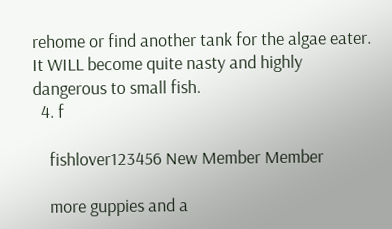rehome or find another tank for the algae eater. It WILL become quite nasty and highly dangerous to small fish.
  4. f

    fishlover123456 New Member Member

    more guppies and a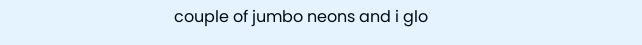couple of jumbo neons and i glo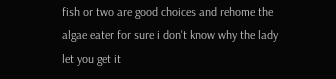fish or two are good choices and rehome the algae eater for sure i don't know why the lady let you get it